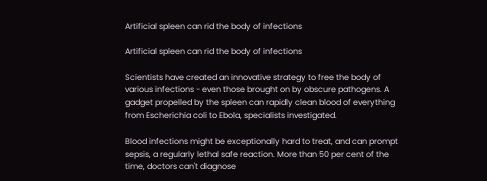Artificial spleen can rid the body of infections

Artificial spleen can rid the body of infections

Scientists have created an innovative strategy to free the body of various infections - even those brought on by obscure pathogens. A gadget propelled by the spleen can rapidly clean blood of everything from Escherichia coli to Ebola, specialists investigated.

Blood infections might be exceptionally hard to treat, and can prompt sepsis, a regularly lethal safe reaction. More than 50 per cent of the time, doctors can't diagnose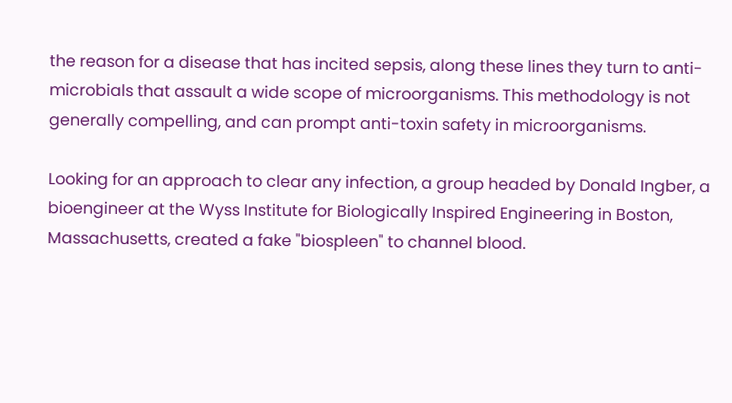the reason for a disease that has incited sepsis, along these lines they turn to anti-microbials that assault a wide scope of microorganisms. This methodology is not generally compelling, and can prompt anti-toxin safety in microorganisms.

Looking for an approach to clear any infection, a group headed by Donald Ingber, a bioengineer at the Wyss Institute for Biologically Inspired Engineering in Boston, Massachusetts, created a fake "biospleen" to channel blood.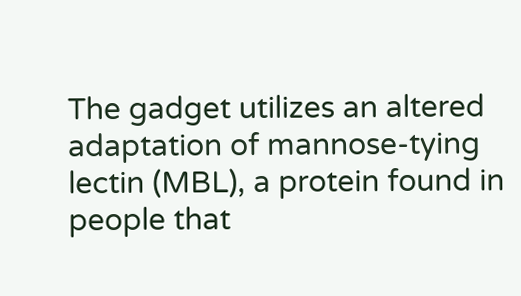The gadget utilizes an altered adaptation of mannose-tying lectin (MBL), a protein found in people that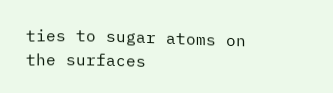ties to sugar atoms on the surfaces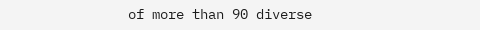of more than 90 diverse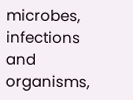microbes, infections and organisms,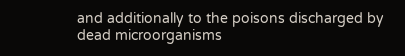and additionally to the poisons discharged by dead microorganisms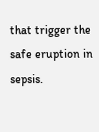that trigger the safe eruption in sepsis.